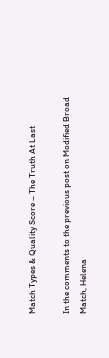Match Types & Quality Score – The Truth At Last

In the comments to the previous post on Modified Broad Match, Helena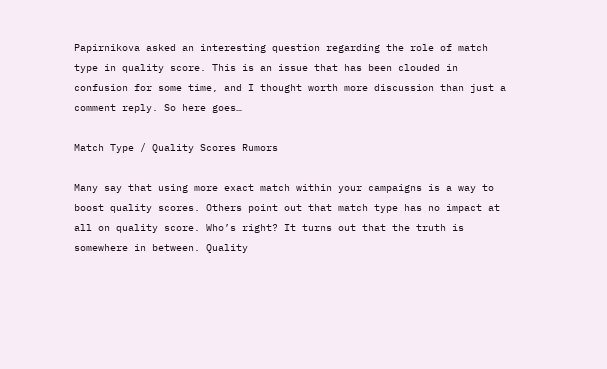Papirnikova asked an interesting question regarding the role of match type in quality score. This is an issue that has been clouded in confusion for some time, and I thought worth more discussion than just a comment reply. So here goes…

Match Type / Quality Scores Rumors

Many say that using more exact match within your campaigns is a way to boost quality scores. Others point out that match type has no impact at all on quality score. Who’s right? It turns out that the truth is somewhere in between. Quality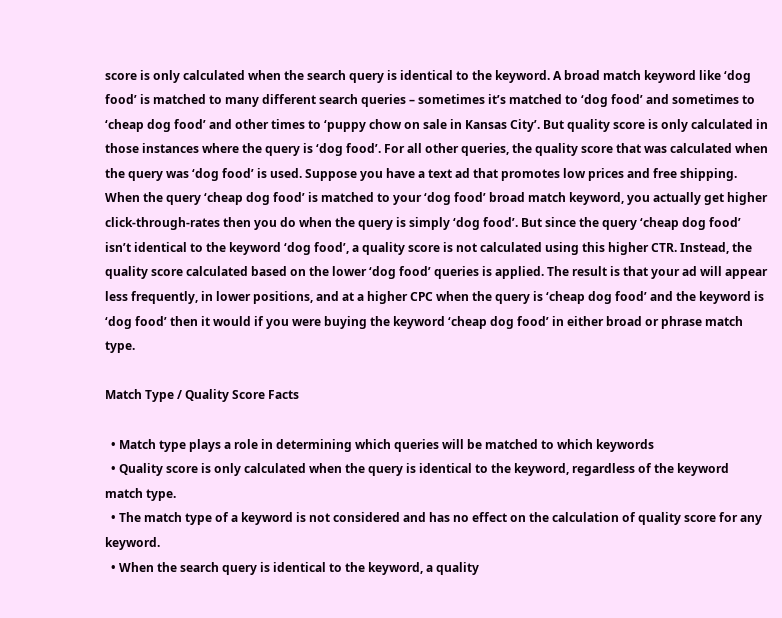score is only calculated when the search query is identical to the keyword. A broad match keyword like ‘dog food’ is matched to many different search queries – sometimes it’s matched to ‘dog food’ and sometimes to ‘cheap dog food’ and other times to ‘puppy chow on sale in Kansas City’. But quality score is only calculated in those instances where the query is ‘dog food’. For all other queries, the quality score that was calculated when the query was ‘dog food’ is used. Suppose you have a text ad that promotes low prices and free shipping. When the query ‘cheap dog food’ is matched to your ‘dog food’ broad match keyword, you actually get higher click-through-rates then you do when the query is simply ‘dog food’. But since the query ‘cheap dog food’ isn’t identical to the keyword ‘dog food’, a quality score is not calculated using this higher CTR. Instead, the quality score calculated based on the lower ‘dog food’ queries is applied. The result is that your ad will appear less frequently, in lower positions, and at a higher CPC when the query is ‘cheap dog food’ and the keyword is ‘dog food’ then it would if you were buying the keyword ‘cheap dog food’ in either broad or phrase match type.

Match Type / Quality Score Facts

  • Match type plays a role in determining which queries will be matched to which keywords
  • Quality score is only calculated when the query is identical to the keyword, regardless of the keyword match type.
  • The match type of a keyword is not considered and has no effect on the calculation of quality score for any keyword.
  • When the search query is identical to the keyword, a quality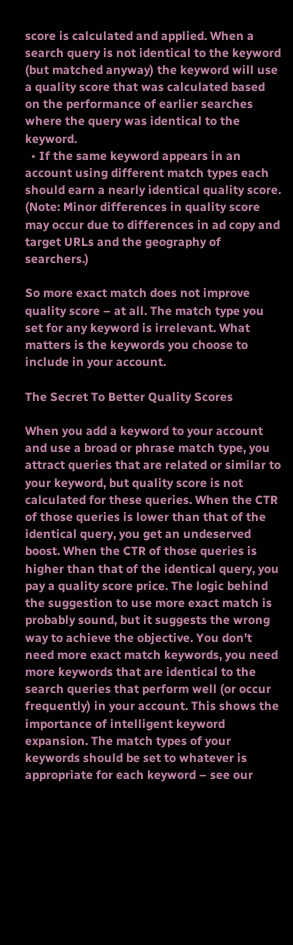score is calculated and applied. When a search query is not identical to the keyword (but matched anyway) the keyword will use a quality score that was calculated based on the performance of earlier searches where the query was identical to the keyword.
  • If the same keyword appears in an account using different match types each should earn a nearly identical quality score. (Note: Minor differences in quality score may occur due to differences in ad copy and target URLs and the geography of searchers.)

So more exact match does not improve quality score – at all. The match type you set for any keyword is irrelevant. What matters is the keywords you choose to include in your account.

The Secret To Better Quality Scores

When you add a keyword to your account and use a broad or phrase match type, you attract queries that are related or similar to your keyword, but quality score is not calculated for these queries. When the CTR of those queries is lower than that of the identical query, you get an undeserved boost. When the CTR of those queries is higher than that of the identical query, you pay a quality score price. The logic behind the suggestion to use more exact match is probably sound, but it suggests the wrong way to achieve the objective. You don’t need more exact match keywords, you need more keywords that are identical to the search queries that perform well (or occur frequently) in your account. This shows the importance of intelligent keyword expansion. The match types of your keywords should be set to whatever is appropriate for each keyword – see our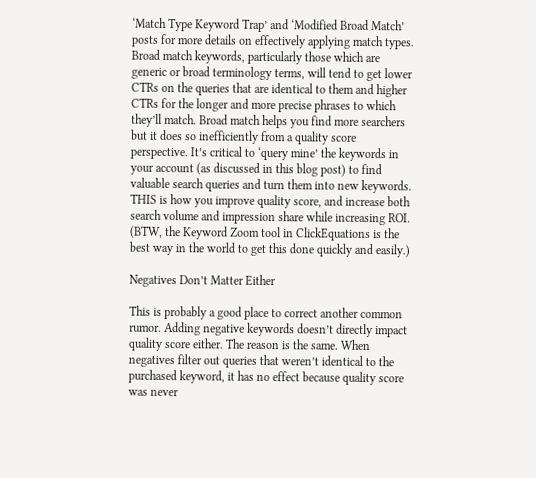‘Match Type Keyword Trap’ and ‘Modified Broad Match’ posts for more details on effectively applying match types. Broad match keywords, particularly those which are generic or broad terminology terms, will tend to get lower CTRs on the queries that are identical to them and higher CTRs for the longer and more precise phrases to which they’ll match. Broad match helps you find more searchers but it does so inefficiently from a quality score perspective. It’s critical to ‘query mine’ the keywords in your account (as discussed in this blog post) to find valuable search queries and turn them into new keywords. THIS is how you improve quality score, and increase both search volume and impression share while increasing ROI. (BTW, the Keyword Zoom tool in ClickEquations is the best way in the world to get this done quickly and easily.)

Negatives Don’t Matter Either

This is probably a good place to correct another common rumor. Adding negative keywords doesn’t directly impact quality score either. The reason is the same. When negatives filter out queries that weren’t identical to the purchased keyword, it has no effect because quality score was never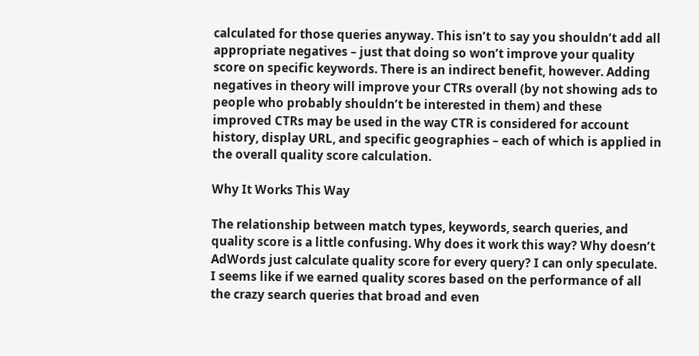calculated for those queries anyway. This isn’t to say you shouldn’t add all appropriate negatives – just that doing so won’t improve your quality score on specific keywords. There is an indirect benefit, however. Adding negatives in theory will improve your CTRs overall (by not showing ads to people who probably shouldn’t be interested in them) and these improved CTRs may be used in the way CTR is considered for account history, display URL, and specific geographies – each of which is applied in the overall quality score calculation.

Why It Works This Way

The relationship between match types, keywords, search queries, and quality score is a little confusing. Why does it work this way? Why doesn’t AdWords just calculate quality score for every query? I can only speculate. I seems like if we earned quality scores based on the performance of all the crazy search queries that broad and even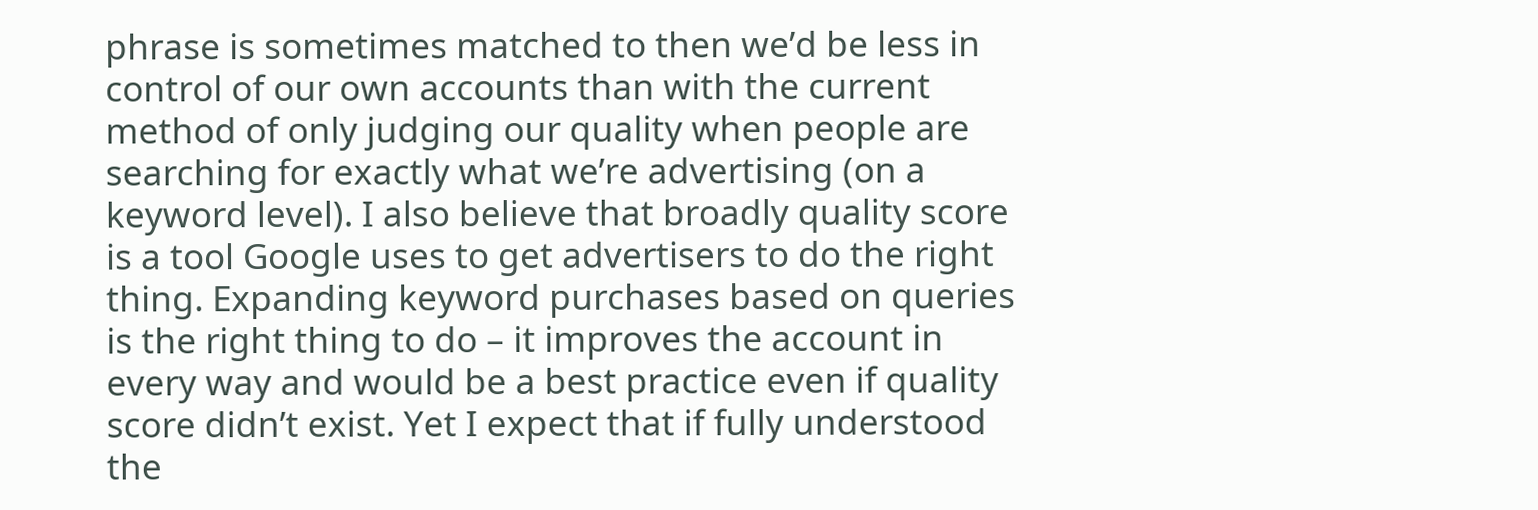phrase is sometimes matched to then we’d be less in control of our own accounts than with the current method of only judging our quality when people are searching for exactly what we’re advertising (on a keyword level). I also believe that broadly quality score is a tool Google uses to get advertisers to do the right thing. Expanding keyword purchases based on queries is the right thing to do – it improves the account in every way and would be a best practice even if quality score didn’t exist. Yet I expect that if fully understood the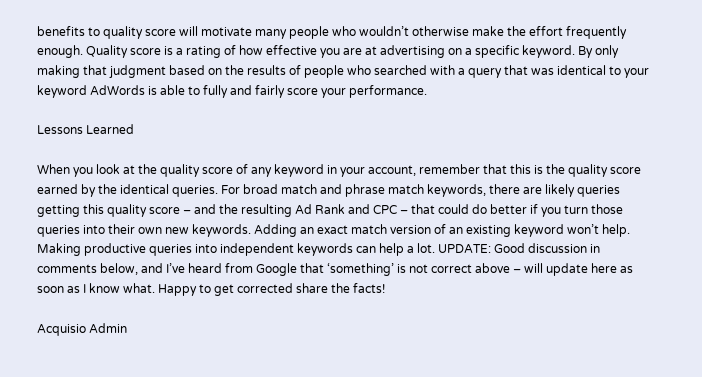benefits to quality score will motivate many people who wouldn’t otherwise make the effort frequently enough. Quality score is a rating of how effective you are at advertising on a specific keyword. By only making that judgment based on the results of people who searched with a query that was identical to your keyword AdWords is able to fully and fairly score your performance.

Lessons Learned

When you look at the quality score of any keyword in your account, remember that this is the quality score earned by the identical queries. For broad match and phrase match keywords, there are likely queries getting this quality score – and the resulting Ad Rank and CPC – that could do better if you turn those queries into their own new keywords. Adding an exact match version of an existing keyword won’t help. Making productive queries into independent keywords can help a lot. UPDATE: Good discussion in comments below, and I’ve heard from Google that ‘something’ is not correct above – will update here as soon as I know what. Happy to get corrected share the facts!

Acquisio Admin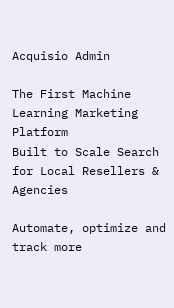Acquisio Admin

The First Machine Learning Marketing Platform
Built to Scale Search for Local Resellers & Agencies

Automate, optimize and track more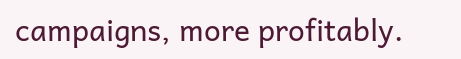campaigns, more profitably.